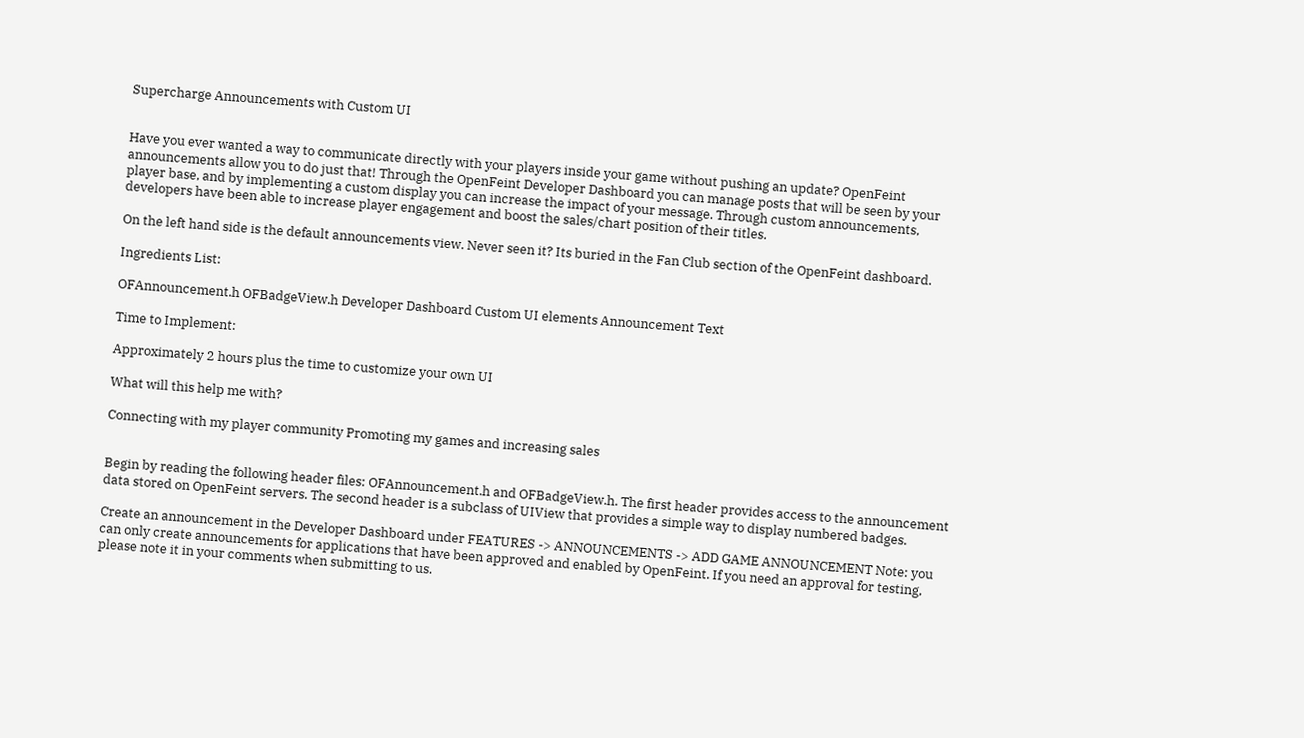Supercharge Announcements with Custom UI


Have you ever wanted a way to communicate directly with your players inside your game without pushing an update? OpenFeint announcements allow you to do just that! Through the OpenFeint Developer Dashboard you can manage posts that will be seen by your player base, and by implementing a custom display you can increase the impact of your message. Through custom announcements, developers have been able to increase player engagement and boost the sales/chart position of their titles.

On the left hand side is the default announcements view. Never seen it? Its buried in the Fan Club section of the OpenFeint dashboard.

Ingredients List:

OFAnnouncement.h OFBadgeView.h Developer Dashboard Custom UI elements Announcement Text

Time to Implement:

Approximately 2 hours plus the time to customize your own UI

What will this help me with?

Connecting with my player community Promoting my games and increasing sales


Begin by reading the following header files: OFAnnouncement.h and OFBadgeView.h. The first header provides access to the announcement data stored on OpenFeint servers. The second header is a subclass of UIView that provides a simple way to display numbered badges.

Create an announcement in the Developer Dashboard under FEATURES -> ANNOUNCEMENTS -> ADD GAME ANNOUNCEMENT Note: you can only create announcements for applications that have been approved and enabled by OpenFeint. If you need an approval for testing, please note it in your comments when submitting to us.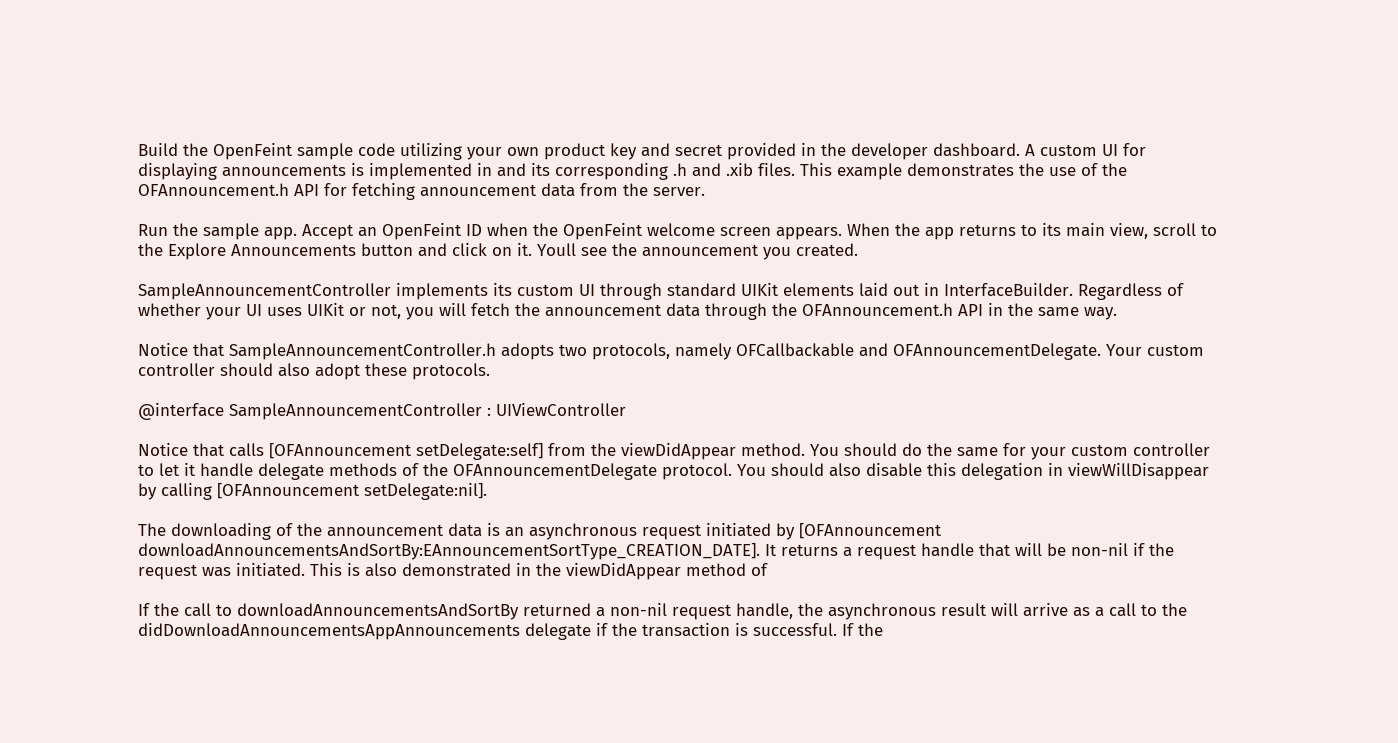Build the OpenFeint sample code utilizing your own product key and secret provided in the developer dashboard. A custom UI for displaying announcements is implemented in and its corresponding .h and .xib files. This example demonstrates the use of the OFAnnouncement.h API for fetching announcement data from the server.

Run the sample app. Accept an OpenFeint ID when the OpenFeint welcome screen appears. When the app returns to its main view, scroll to the Explore Announcements button and click on it. Youll see the announcement you created.

SampleAnnouncementController implements its custom UI through standard UIKit elements laid out in InterfaceBuilder. Regardless of whether your UI uses UIKit or not, you will fetch the announcement data through the OFAnnouncement.h API in the same way.

Notice that SampleAnnouncementController.h adopts two protocols, namely OFCallbackable and OFAnnouncementDelegate. Your custom controller should also adopt these protocols.

@interface SampleAnnouncementController : UIViewController

Notice that calls [OFAnnouncement setDelegate:self] from the viewDidAppear method. You should do the same for your custom controller to let it handle delegate methods of the OFAnnouncementDelegate protocol. You should also disable this delegation in viewWillDisappear by calling [OFAnnouncement setDelegate:nil].

The downloading of the announcement data is an asynchronous request initiated by [OFAnnouncement downloadAnnouncementsAndSortBy:EAnnouncementSortType_CREATION_DATE]. It returns a request handle that will be non-nil if the request was initiated. This is also demonstrated in the viewDidAppear method of

If the call to downloadAnnouncementsAndSortBy returned a non-nil request handle, the asynchronous result will arrive as a call to the didDownloadAnnouncementsAppAnnouncements delegate if the transaction is successful. If the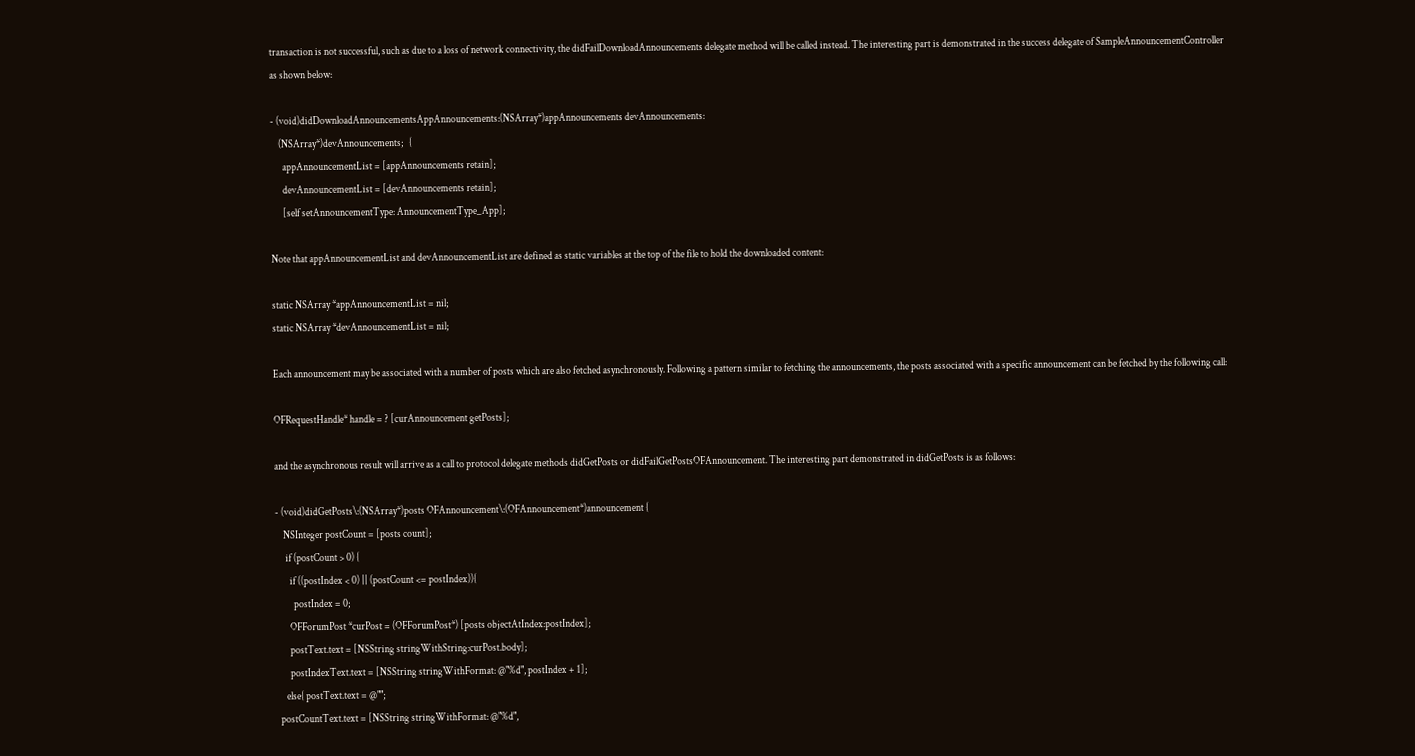transaction is not successful, such as due to a loss of network connectivity, the didFailDownloadAnnouncements delegate method will be called instead. The interesting part is demonstrated in the success delegate of SampleAnnouncementController as shown below:

- (void)didDownloadAnnouncementsAppAnnouncements:(NSArray*)appAnnouncements devAnnouncements:
    (NSArray*)devAnnouncements;   {
      appAnnouncementList = [appAnnouncements retain];
      devAnnouncementList = [devAnnouncements retain];
      [self setAnnouncementType: AnnouncementType_App];

Note that appAnnouncementList and devAnnouncementList are defined as static variables at the top of the file to hold the downloaded content:

static NSArray *appAnnouncementList = nil;
static NSArray *devAnnouncementList = nil;

Each announcement may be associated with a number of posts which are also fetched asynchronously. Following a pattern similar to fetching the announcements, the posts associated with a specific announcement can be fetched by the following call:

OFRequestHandle* handle = ? [curAnnouncement getPosts];

and the asynchronous result will arrive as a call to protocol delegate methods didGetPosts or didFailGetPostsOFAnnouncement. The interesting part demonstrated in didGetPosts is as follows:

- (void)didGetPosts\:(NSArray*)posts OFAnnouncement\:(OFAnnouncement*)announcement {
    NSInteger postCount = [posts count];
     if (postCount > 0) {
       if ((postIndex < 0) || (postCount <= postIndex)){
         postIndex = 0;
       OFForumPost *curPost = (OFForumPost*) [posts objectAtIndex:postIndex];
       postText.text = [NSString stringWithString:curPost.body];
       postIndexText.text = [NSString stringWithFormat: @"%d", postIndex + 1];
     else{ postText.text = @"";
  postCountText.text = [NSString stringWithFormat: @"%d",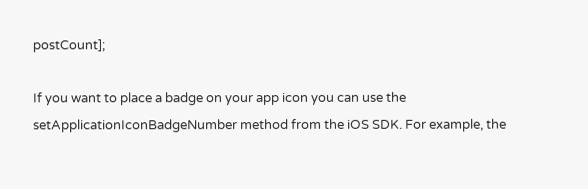postCount];

If you want to place a badge on your app icon you can use the setApplicationIconBadgeNumber method from the iOS SDK. For example, the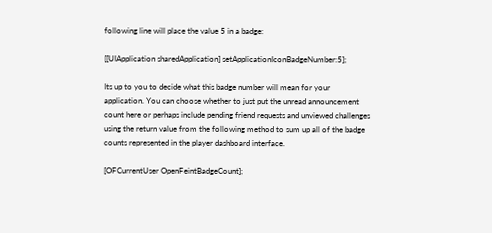following line will place the value 5 in a badge:

[[UIApplication sharedApplication] setApplicationIconBadgeNumber:5];

Its up to you to decide what this badge number will mean for your application. You can choose whether to just put the unread announcement count here or perhaps include pending friend requests and unviewed challenges using the return value from the following method to sum up all of the badge counts represented in the player dashboard interface.

[OFCurrentUser OpenFeintBadgeCount];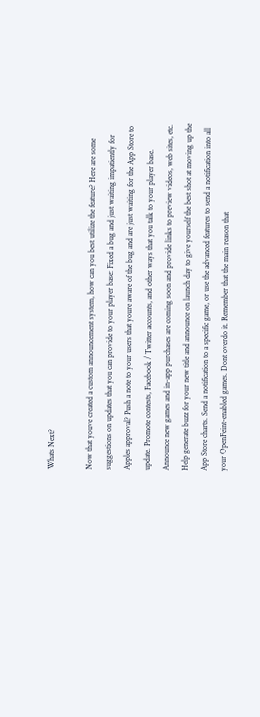Whats Next?

Now that youve created a custom announcement system, how can you best utilize the feature? Here are some suggestions on updates that you can provide to your player base: Fixed a bug and just waiting impatiently for Apples approval? Push a note to your users that youre aware of the bug and are just waiting for the App Store to update. Promote contests, Facebook / Twitter accounts, and other ways that you talk to your player base. Announce new games and in-app purchases are coming soon and provide links to preview videos, web sites, etc. Help generate buzz for your new title and announce on launch day to give yourself the best shot at moving up the App Store charts. Send a notification to a specific game, or use the advanced features to send a notification into all your OpenFeint-enabled games. Dont overdo it. Remember that the main reason that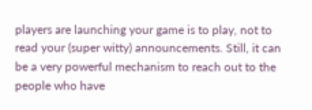players are launching your game is to play, not to read your (super witty) announcements. Still, it can be a very powerful mechanism to reach out to the people who have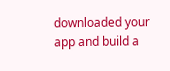downloaded your app and build a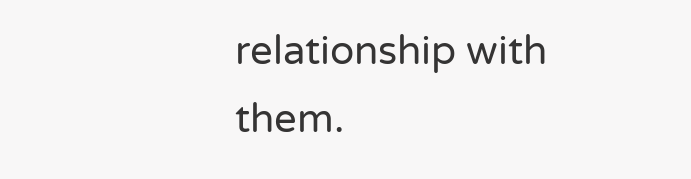relationship with them.